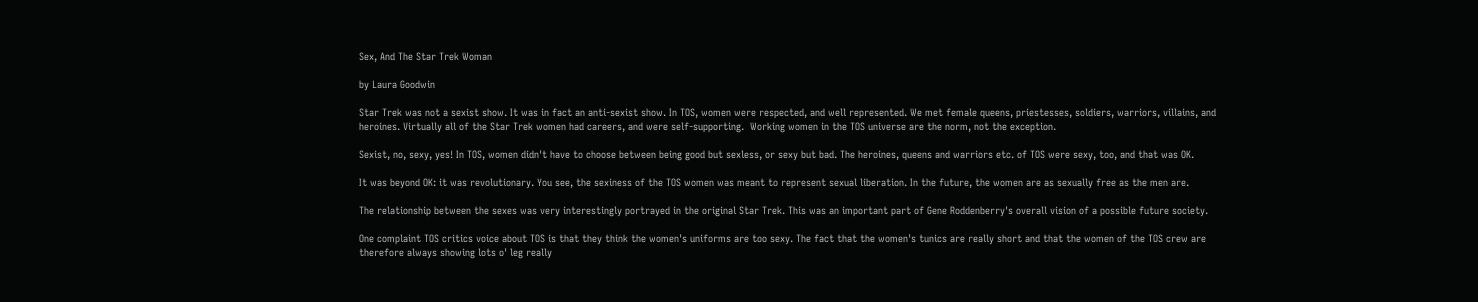Sex, And The Star Trek Woman

by Laura Goodwin

Star Trek was not a sexist show. It was in fact an anti-sexist show. In TOS, women were respected, and well represented. We met female queens, priestesses, soldiers, warriors, villains, and heroines. Virtually all of the Star Trek women had careers, and were self-supporting.  Working women in the TOS universe are the norm, not the exception.

Sexist, no, sexy, yes! In TOS, women didn't have to choose between being good but sexless, or sexy but bad. The heroines, queens and warriors etc. of TOS were sexy, too, and that was OK.

It was beyond OK: it was revolutionary. You see, the sexiness of the TOS women was meant to represent sexual liberation. In the future, the women are as sexually free as the men are.

The relationship between the sexes was very interestingly portrayed in the original Star Trek. This was an important part of Gene Roddenberry's overall vision of a possible future society.

One complaint TOS critics voice about TOS is that they think the women's uniforms are too sexy. The fact that the women's tunics are really short and that the women of the TOS crew are therefore always showing lots o' leg really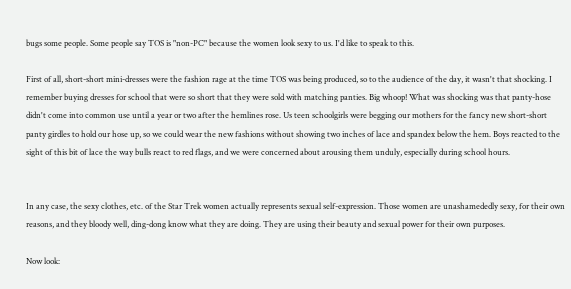bugs some people. Some people say TOS is "non-PC" because the women look sexy to us. I'd like to speak to this.

First of all, short-short mini-dresses were the fashion rage at the time TOS was being produced, so to the audience of the day, it wasn't that shocking. I remember buying dresses for school that were so short that they were sold with matching panties. Big whoop! What was shocking was that panty-hose didn't come into common use until a year or two after the hemlines rose. Us teen schoolgirls were begging our mothers for the fancy new short-short panty girdles to hold our hose up, so we could wear the new fashions without showing two inches of lace and spandex below the hem. Boys reacted to the sight of this bit of lace the way bulls react to red flags, and we were concerned about arousing them unduly, especially during school hours.


In any case, the sexy clothes, etc. of the Star Trek women actually represents sexual self-expression. Those women are unashamededly sexy, for their own reasons, and they bloody well, ding-dong know what they are doing. They are using their beauty and sexual power for their own purposes.

Now look: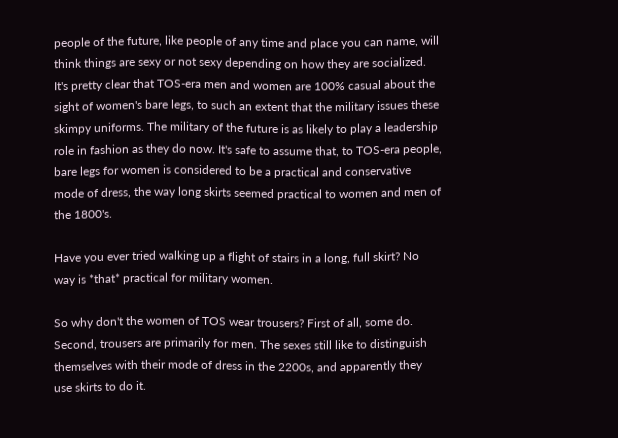people of the future, like people of any time and place you can name, will think things are sexy or not sexy depending on how they are socialized. It's pretty clear that TOS-era men and women are 100% casual about the sight of women's bare legs, to such an extent that the military issues these skimpy uniforms. The military of the future is as likely to play a leadership role in fashion as they do now. It's safe to assume that, to TOS-era people, bare legs for women is considered to be a practical and conservative mode of dress, the way long skirts seemed practical to women and men of the 1800's.

Have you ever tried walking up a flight of stairs in a long, full skirt? No way is *that* practical for military women.

So why don't the women of TOS wear trousers? First of all, some do. Second, trousers are primarily for men. The sexes still like to distinguish themselves with their mode of dress in the 2200s, and apparently they use skirts to do it.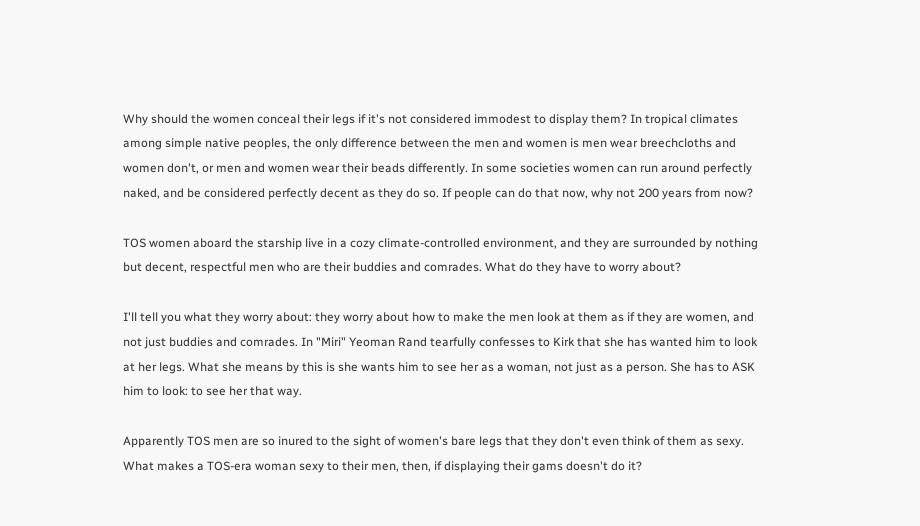Why should the women conceal their legs if it's not considered immodest to display them? In tropical climates among simple native peoples, the only difference between the men and women is men wear breechcloths and women don't, or men and women wear their beads differently. In some societies women can run around perfectly naked, and be considered perfectly decent as they do so. If people can do that now, why not 200 years from now?

TOS women aboard the starship live in a cozy climate-controlled environment, and they are surrounded by nothing but decent, respectful men who are their buddies and comrades. What do they have to worry about?

I'll tell you what they worry about: they worry about how to make the men look at them as if they are women, and not just buddies and comrades. In "Miri" Yeoman Rand tearfully confesses to Kirk that she has wanted him to look at her legs. What she means by this is she wants him to see her as a woman, not just as a person. She has to ASK him to look: to see her that way.

Apparently TOS men are so inured to the sight of women's bare legs that they don't even think of them as sexy. What makes a TOS-era woman sexy to their men, then, if displaying their gams doesn't do it?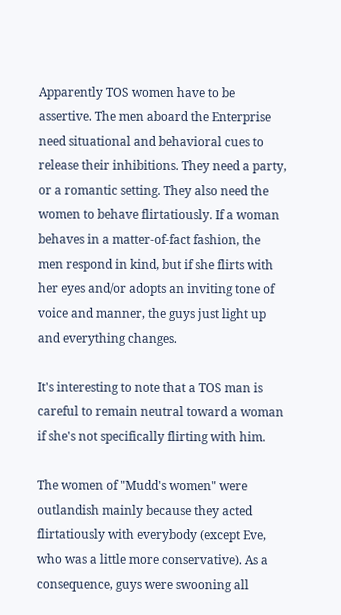Apparently TOS women have to be assertive. The men aboard the Enterprise need situational and behavioral cues to release their inhibitions. They need a party, or a romantic setting. They also need the women to behave flirtatiously. If a woman behaves in a matter-of-fact fashion, the men respond in kind, but if she flirts with her eyes and/or adopts an inviting tone of voice and manner, the guys just light up and everything changes.

It's interesting to note that a TOS man is careful to remain neutral toward a woman if she's not specifically flirting with him.

The women of "Mudd's women" were outlandish mainly because they acted flirtatiously with everybody (except Eve, who was a little more conservative). As a consequence, guys were swooning all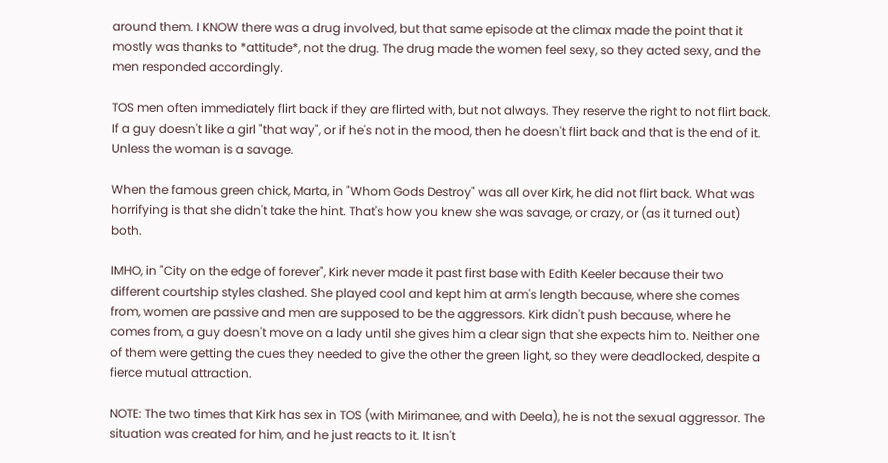around them. I KNOW there was a drug involved, but that same episode at the climax made the point that it mostly was thanks to *attitude*, not the drug. The drug made the women feel sexy, so they acted sexy, and the men responded accordingly.

TOS men often immediately flirt back if they are flirted with, but not always. They reserve the right to not flirt back. If a guy doesn't like a girl "that way", or if he's not in the mood, then he doesn't flirt back and that is the end of it. Unless the woman is a savage.

When the famous green chick, Marta, in "Whom Gods Destroy" was all over Kirk, he did not flirt back. What was horrifying is that she didn't take the hint. That's how you knew she was savage, or crazy, or (as it turned out) both.

IMHO, in "City on the edge of forever", Kirk never made it past first base with Edith Keeler because their two different courtship styles clashed. She played cool and kept him at arm's length because, where she comes from, women are passive and men are supposed to be the aggressors. Kirk didn't push because, where he comes from, a guy doesn't move on a lady until she gives him a clear sign that she expects him to. Neither one of them were getting the cues they needed to give the other the green light, so they were deadlocked, despite a fierce mutual attraction.

NOTE: The two times that Kirk has sex in TOS (with Mirimanee, and with Deela), he is not the sexual aggressor. The situation was created for him, and he just reacts to it. It isn't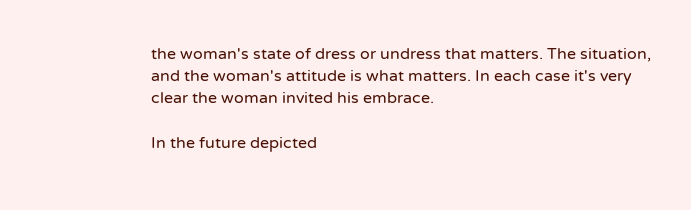the woman's state of dress or undress that matters. The situation, and the woman's attitude is what matters. In each case it's very clear the woman invited his embrace.

In the future depicted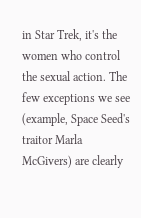in Star Trek, it's the women who control the sexual action. The few exceptions we see (example, Space Seed's traitor Marla McGivers) are clearly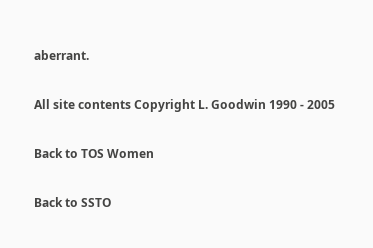aberrant.

All site contents Copyright L. Goodwin 1990 - 2005

Back to TOS Women

Back to SSTO